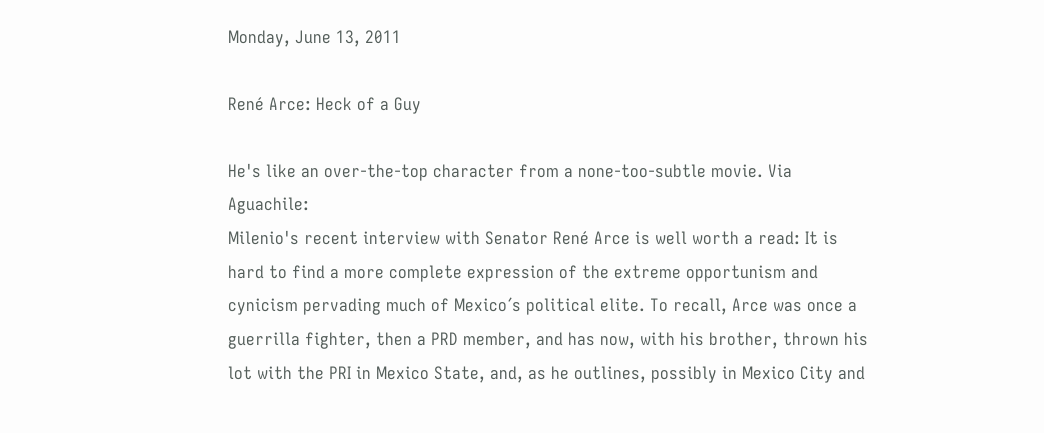Monday, June 13, 2011

René Arce: Heck of a Guy

He's like an over-the-top character from a none-too-subtle movie. Via Aguachile:
Milenio's recent interview with Senator René Arce is well worth a read: It is hard to find a more complete expression of the extreme opportunism and cynicism pervading much of Mexico´s political elite. To recall, Arce was once a guerrilla fighter, then a PRD member, and has now, with his brother, thrown his lot with the PRI in Mexico State, and, as he outlines, possibly in Mexico City and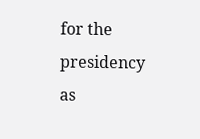for the presidency as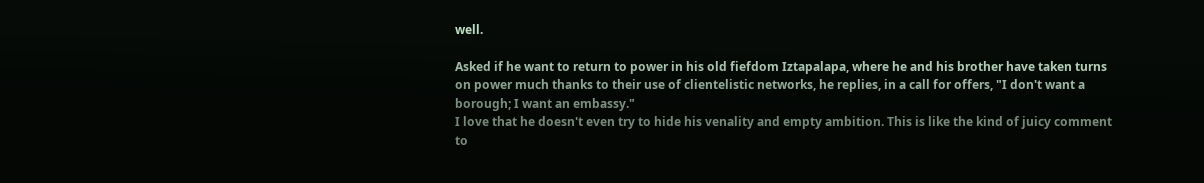well.

Asked if he want to return to power in his old fiefdom Iztapalapa, where he and his brother have taken turns on power much thanks to their use of clientelistic networks, he replies, in a call for offers, "I don't want a borough; I want an embassy."
I love that he doesn't even try to hide his venality and empty ambition. This is like the kind of juicy comment to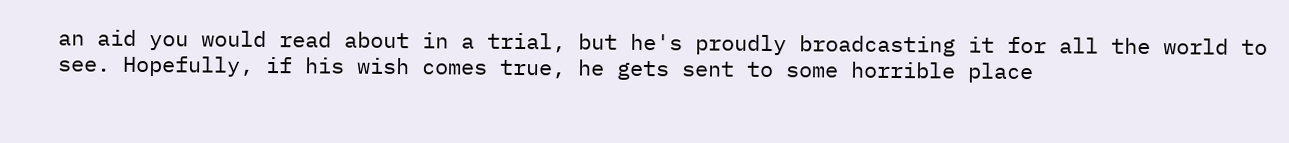an aid you would read about in a trial, but he's proudly broadcasting it for all the world to see. Hopefully, if his wish comes true, he gets sent to some horrible place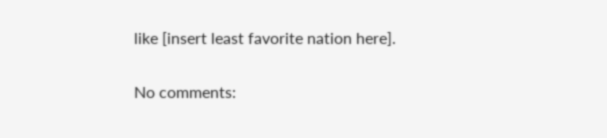like [insert least favorite nation here].

No comments: